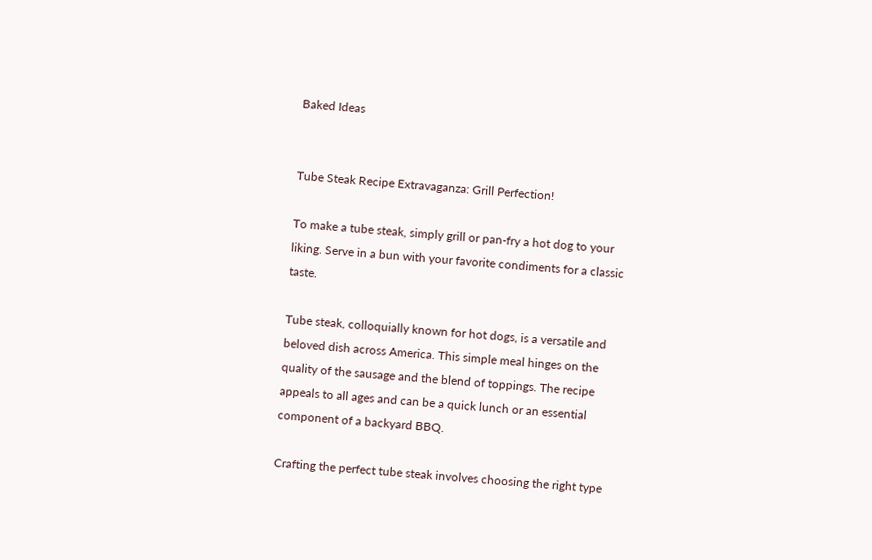Baked Ideas


Tube Steak Recipe Extravaganza: Grill Perfection!

To make a tube steak, simply grill or pan-fry a hot dog to your liking. Serve in a bun with your favorite condiments for a classic taste.

Tube steak, colloquially known for hot dogs, is a versatile and beloved dish across America. This simple meal hinges on the quality of the sausage and the blend of toppings. The recipe appeals to all ages and can be a quick lunch or an essential component of a backyard BBQ.

Crafting the perfect tube steak involves choosing the right type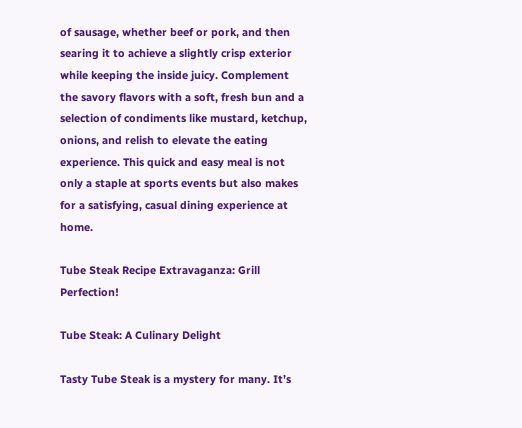of sausage, whether beef or pork, and then searing it to achieve a slightly crisp exterior while keeping the inside juicy. Complement the savory flavors with a soft, fresh bun and a selection of condiments like mustard, ketchup, onions, and relish to elevate the eating experience. This quick and easy meal is not only a staple at sports events but also makes for a satisfying, casual dining experience at home.

Tube Steak Recipe Extravaganza: Grill Perfection!

Tube Steak: A Culinary Delight

Tasty Tube Steak is a mystery for many. It’s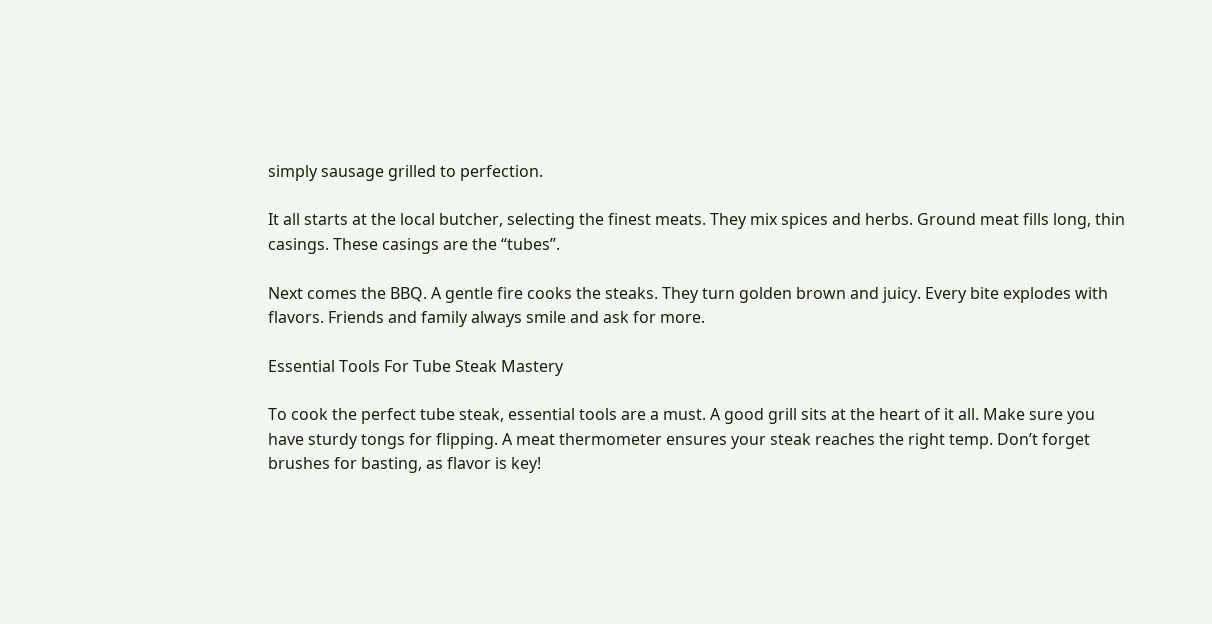simply sausage grilled to perfection.

It all starts at the local butcher, selecting the finest meats. They mix spices and herbs. Ground meat fills long, thin casings. These casings are the “tubes”.

Next comes the BBQ. A gentle fire cooks the steaks. They turn golden brown and juicy. Every bite explodes with flavors. Friends and family always smile and ask for more.

Essential Tools For Tube Steak Mastery

To cook the perfect tube steak, essential tools are a must. A good grill sits at the heart of it all. Make sure you have sturdy tongs for flipping. A meat thermometer ensures your steak reaches the right temp. Don’t forget brushes for basting, as flavor is key!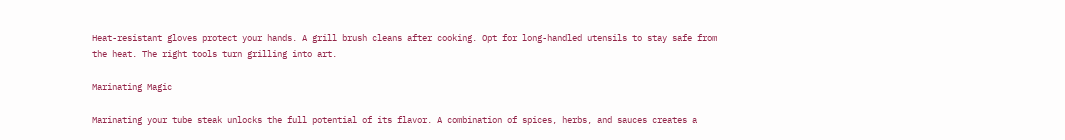Heat-resistant gloves protect your hands. A grill brush cleans after cooking. Opt for long-handled utensils to stay safe from the heat. The right tools turn grilling into art.

Marinating Magic

Marinating your tube steak unlocks the full potential of its flavor. A combination of spices, herbs, and sauces creates a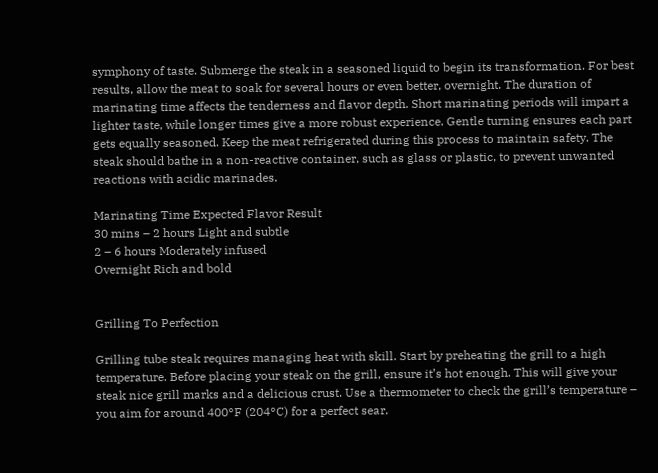symphony of taste. Submerge the steak in a seasoned liquid to begin its transformation. For best results, allow the meat to soak for several hours or even better, overnight. The duration of marinating time affects the tenderness and flavor depth. Short marinating periods will impart a lighter taste, while longer times give a more robust experience. Gentle turning ensures each part gets equally seasoned. Keep the meat refrigerated during this process to maintain safety. The steak should bathe in a non-reactive container, such as glass or plastic, to prevent unwanted reactions with acidic marinades.

Marinating Time Expected Flavor Result
30 mins – 2 hours Light and subtle
2 – 6 hours Moderately infused
Overnight Rich and bold


Grilling To Perfection

Grilling tube steak requires managing heat with skill. Start by preheating the grill to a high temperature. Before placing your steak on the grill, ensure it’s hot enough. This will give your steak nice grill marks and a delicious crust. Use a thermometer to check the grill’s temperature – you aim for around 400°F (204°C) for a perfect sear.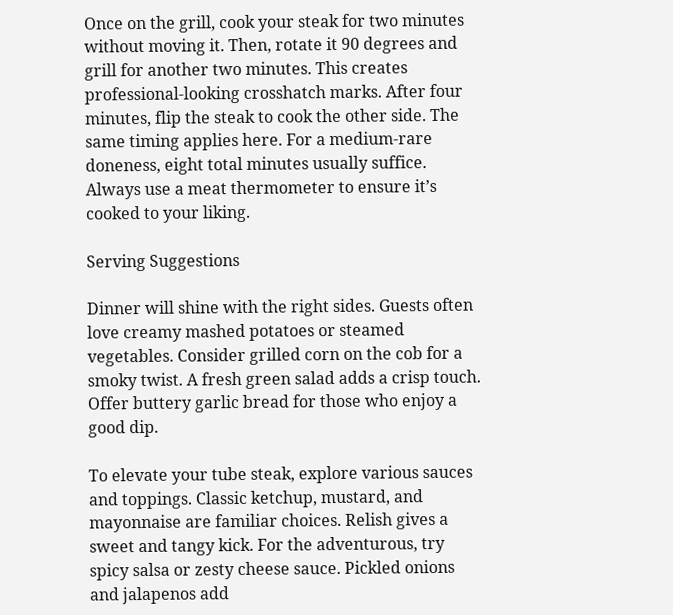Once on the grill, cook your steak for two minutes without moving it. Then, rotate it 90 degrees and grill for another two minutes. This creates professional-looking crosshatch marks. After four minutes, flip the steak to cook the other side. The same timing applies here. For a medium-rare doneness, eight total minutes usually suffice. Always use a meat thermometer to ensure it’s cooked to your liking.

Serving Suggestions

Dinner will shine with the right sides. Guests often love creamy mashed potatoes or steamed vegetables. Consider grilled corn on the cob for a smoky twist. A fresh green salad adds a crisp touch. Offer buttery garlic bread for those who enjoy a good dip.

To elevate your tube steak, explore various sauces and toppings. Classic ketchup, mustard, and mayonnaise are familiar choices. Relish gives a sweet and tangy kick. For the adventurous, try spicy salsa or zesty cheese sauce. Pickled onions and jalapenos add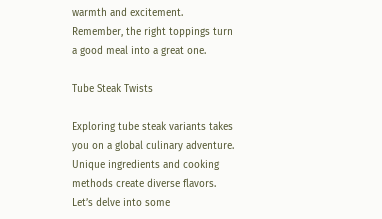warmth and excitement. Remember, the right toppings turn a good meal into a great one.

Tube Steak Twists

Exploring tube steak variants takes you on a global culinary adventure. Unique ingredients and cooking methods create diverse flavors. Let’s delve into some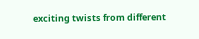exciting twists from different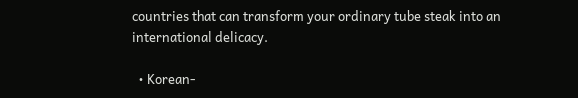countries that can transform your ordinary tube steak into an international delicacy.

  • Korean-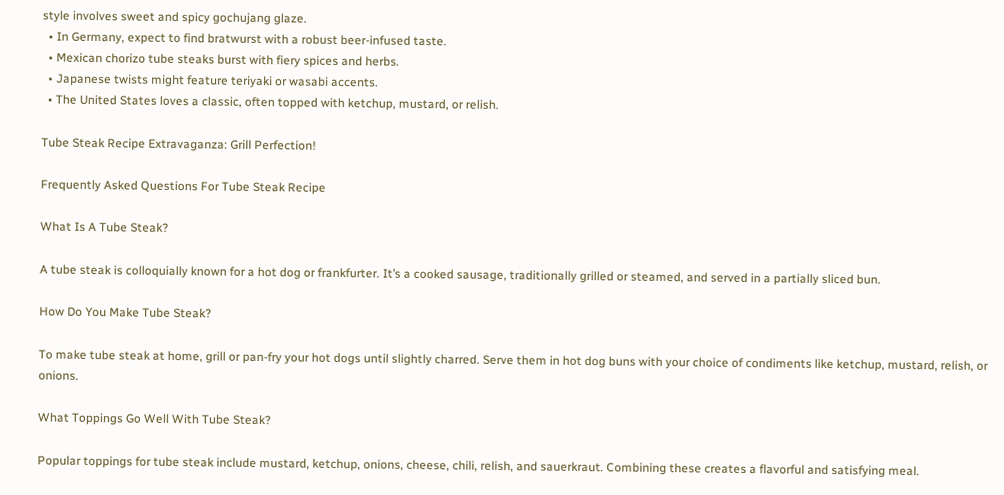style involves sweet and spicy gochujang glaze.
  • In Germany, expect to find bratwurst with a robust beer-infused taste.
  • Mexican chorizo tube steaks burst with fiery spices and herbs.
  • Japanese twists might feature teriyaki or wasabi accents.
  • The United States loves a classic, often topped with ketchup, mustard, or relish.

Tube Steak Recipe Extravaganza: Grill Perfection!

Frequently Asked Questions For Tube Steak Recipe

What Is A Tube Steak?

A tube steak is colloquially known for a hot dog or frankfurter. It’s a cooked sausage, traditionally grilled or steamed, and served in a partially sliced bun.

How Do You Make Tube Steak?

To make tube steak at home, grill or pan-fry your hot dogs until slightly charred. Serve them in hot dog buns with your choice of condiments like ketchup, mustard, relish, or onions.

What Toppings Go Well With Tube Steak?

Popular toppings for tube steak include mustard, ketchup, onions, cheese, chili, relish, and sauerkraut. Combining these creates a flavorful and satisfying meal.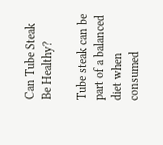Can Tube Steak Be Healthy?

Tube steak can be part of a balanced diet when consumed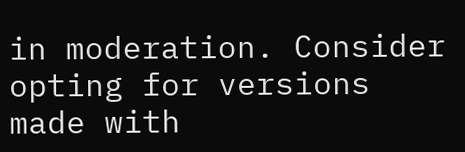in moderation. Consider opting for versions made with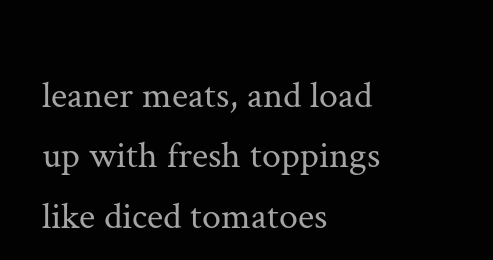leaner meats, and load up with fresh toppings like diced tomatoes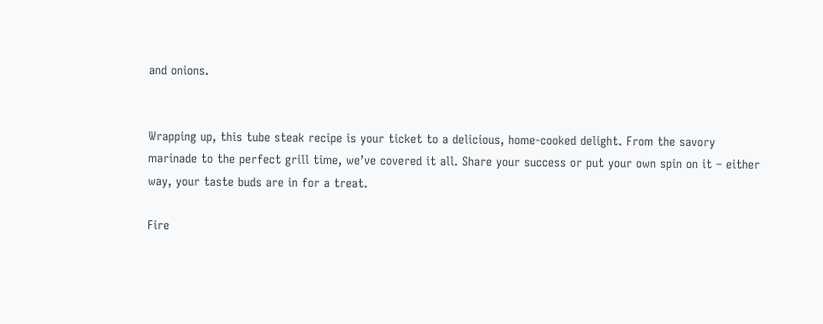and onions.


Wrapping up, this tube steak recipe is your ticket to a delicious, home-cooked delight. From the savory marinade to the perfect grill time, we’ve covered it all. Share your success or put your own spin on it – either way, your taste buds are in for a treat.

Fire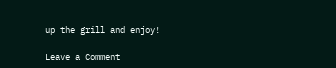up the grill and enjoy!

Leave a Comment